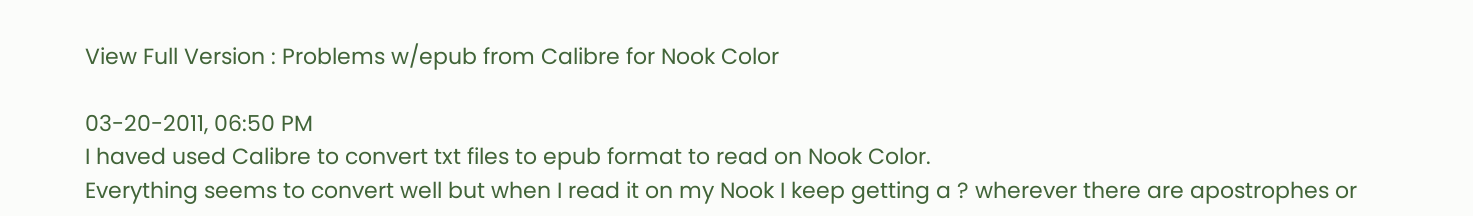View Full Version : Problems w/epub from Calibre for Nook Color

03-20-2011, 06:50 PM
I haved used Calibre to convert txt files to epub format to read on Nook Color.
Everything seems to convert well but when I read it on my Nook I keep getting a ? wherever there are apostrophes or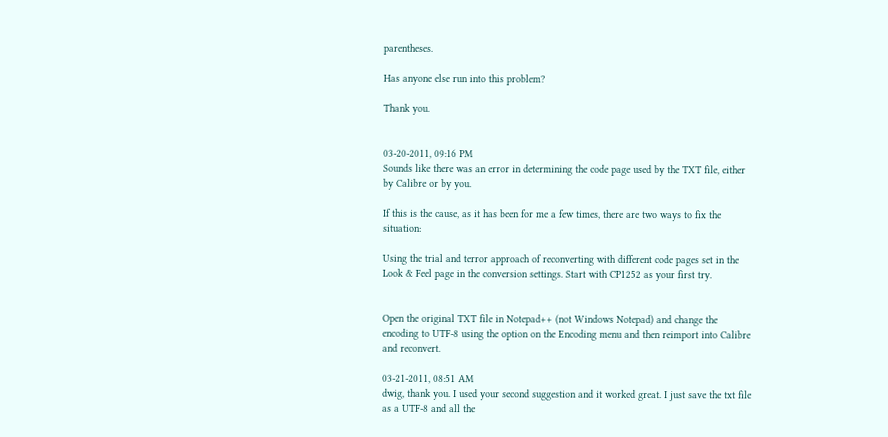parentheses.

Has anyone else run into this problem?

Thank you.


03-20-2011, 09:16 PM
Sounds like there was an error in determining the code page used by the TXT file, either by Calibre or by you.

If this is the cause, as it has been for me a few times, there are two ways to fix the situation:

Using the trial and terror approach of reconverting with different code pages set in the Look & Feel page in the conversion settings. Start with CP1252 as your first try.


Open the original TXT file in Notepad++ (not Windows Notepad) and change the encoding to UTF-8 using the option on the Encoding menu and then reimport into Calibre and reconvert.

03-21-2011, 08:51 AM
dwig, thank you. I used your second suggestion and it worked great. I just save the txt file as a UTF-8 and all the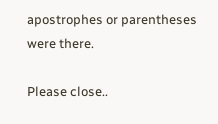apostrophes or parentheses were there.

Please close..